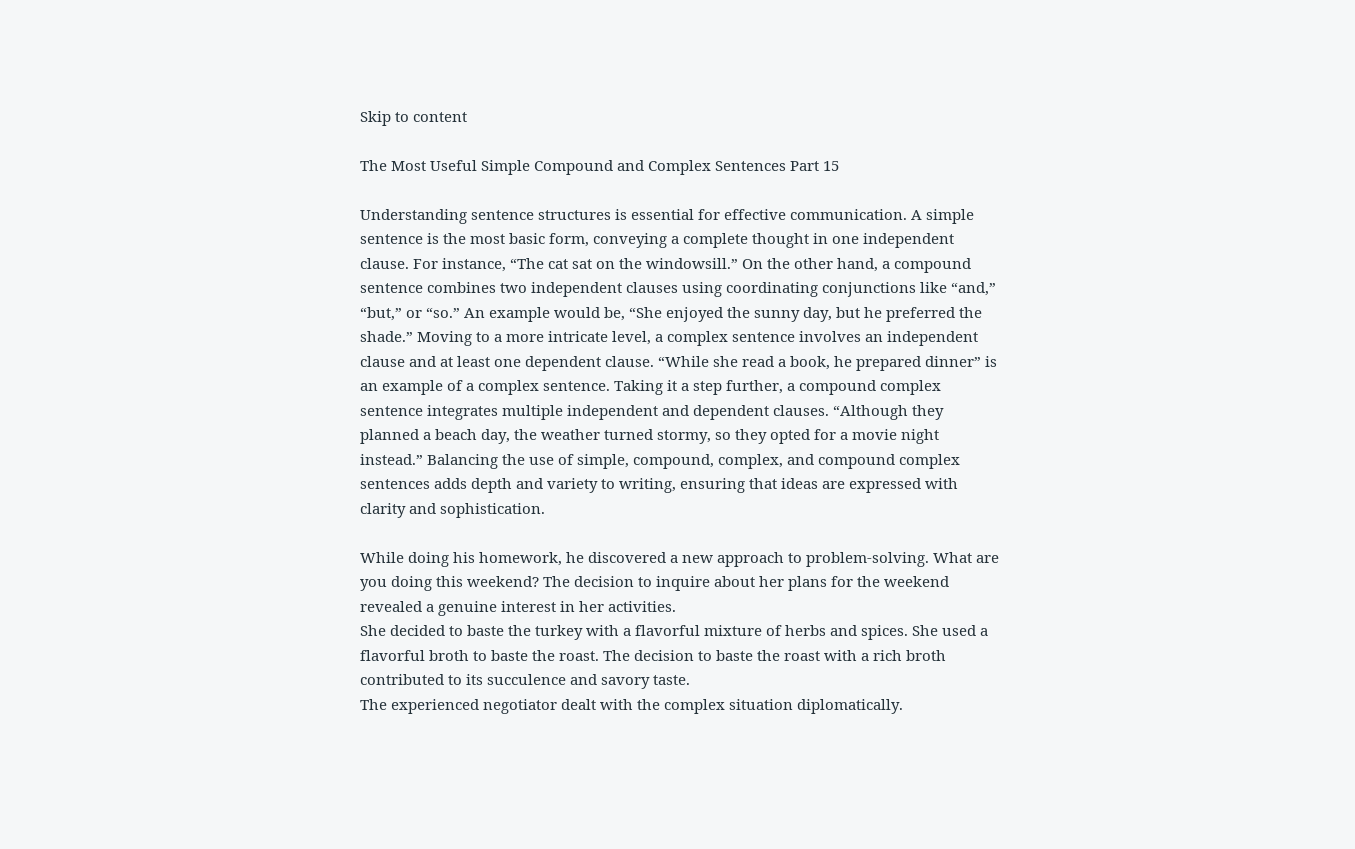Skip to content

The Most Useful Simple Compound and Complex Sentences Part 15

Understanding sentence structures is essential for effective communication. A simple sentence is the most basic form, conveying a complete thought in one independent clause. For instance, “The cat sat on the windowsill.” On the other hand, a compound sentence combines two independent clauses using coordinating conjunctions like “and,” “but,” or “so.” An example would be, “She enjoyed the sunny day, but he preferred the shade.” Moving to a more intricate level, a complex sentence involves an independent clause and at least one dependent clause. “While she read a book, he prepared dinner” is an example of a complex sentence. Taking it a step further, a compound complex sentence integrates multiple independent and dependent clauses. “Although they planned a beach day, the weather turned stormy, so they opted for a movie night instead.” Balancing the use of simple, compound, complex, and compound complex sentences adds depth and variety to writing, ensuring that ideas are expressed with clarity and sophistication.

While doing his homework, he discovered a new approach to problem-solving. What are you doing this weekend? The decision to inquire about her plans for the weekend revealed a genuine interest in her activities.
She decided to baste the turkey with a flavorful mixture of herbs and spices. She used a flavorful broth to baste the roast. The decision to baste the roast with a rich broth contributed to its succulence and savory taste.
The experienced negotiator dealt with the complex situation diplomatically.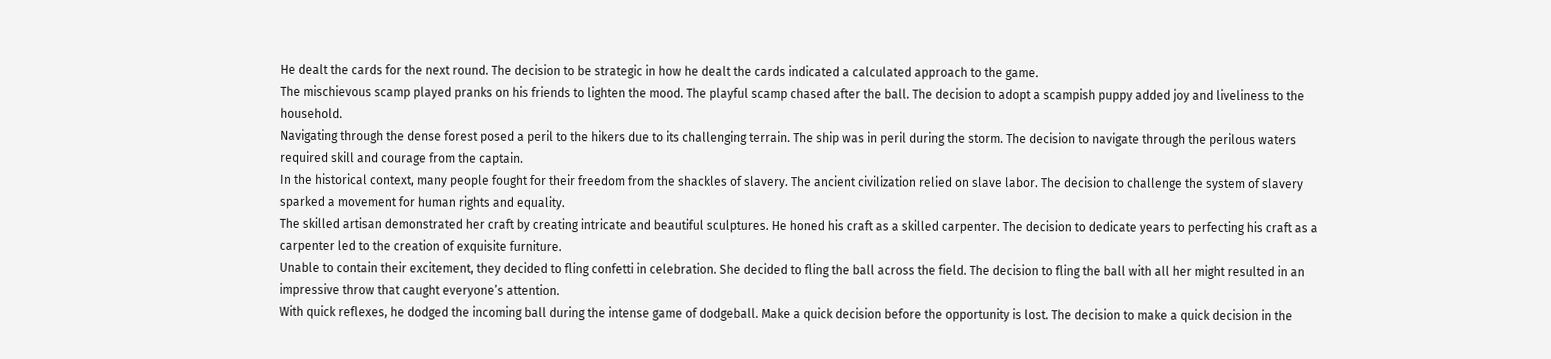He dealt the cards for the next round. The decision to be strategic in how he dealt the cards indicated a calculated approach to the game.
The mischievous scamp played pranks on his friends to lighten the mood. The playful scamp chased after the ball. The decision to adopt a scampish puppy added joy and liveliness to the household.
Navigating through the dense forest posed a peril to the hikers due to its challenging terrain. The ship was in peril during the storm. The decision to navigate through the perilous waters required skill and courage from the captain.
In the historical context, many people fought for their freedom from the shackles of slavery. The ancient civilization relied on slave labor. The decision to challenge the system of slavery sparked a movement for human rights and equality.
The skilled artisan demonstrated her craft by creating intricate and beautiful sculptures. He honed his craft as a skilled carpenter. The decision to dedicate years to perfecting his craft as a carpenter led to the creation of exquisite furniture.
Unable to contain their excitement, they decided to fling confetti in celebration. She decided to fling the ball across the field. The decision to fling the ball with all her might resulted in an impressive throw that caught everyone’s attention.
With quick reflexes, he dodged the incoming ball during the intense game of dodgeball. Make a quick decision before the opportunity is lost. The decision to make a quick decision in the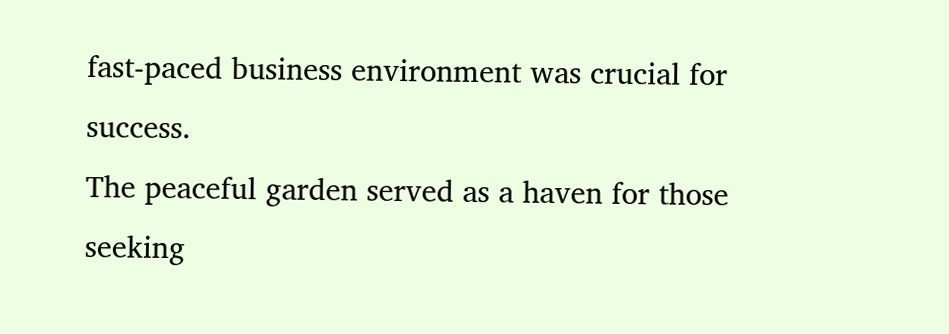fast-paced business environment was crucial for success.
The peaceful garden served as a haven for those seeking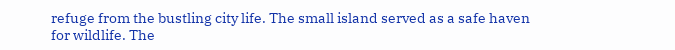refuge from the bustling city life. The small island served as a safe haven for wildlife. The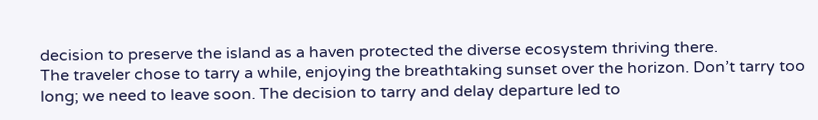decision to preserve the island as a haven protected the diverse ecosystem thriving there.
The traveler chose to tarry a while, enjoying the breathtaking sunset over the horizon. Don’t tarry too long; we need to leave soon. The decision to tarry and delay departure led to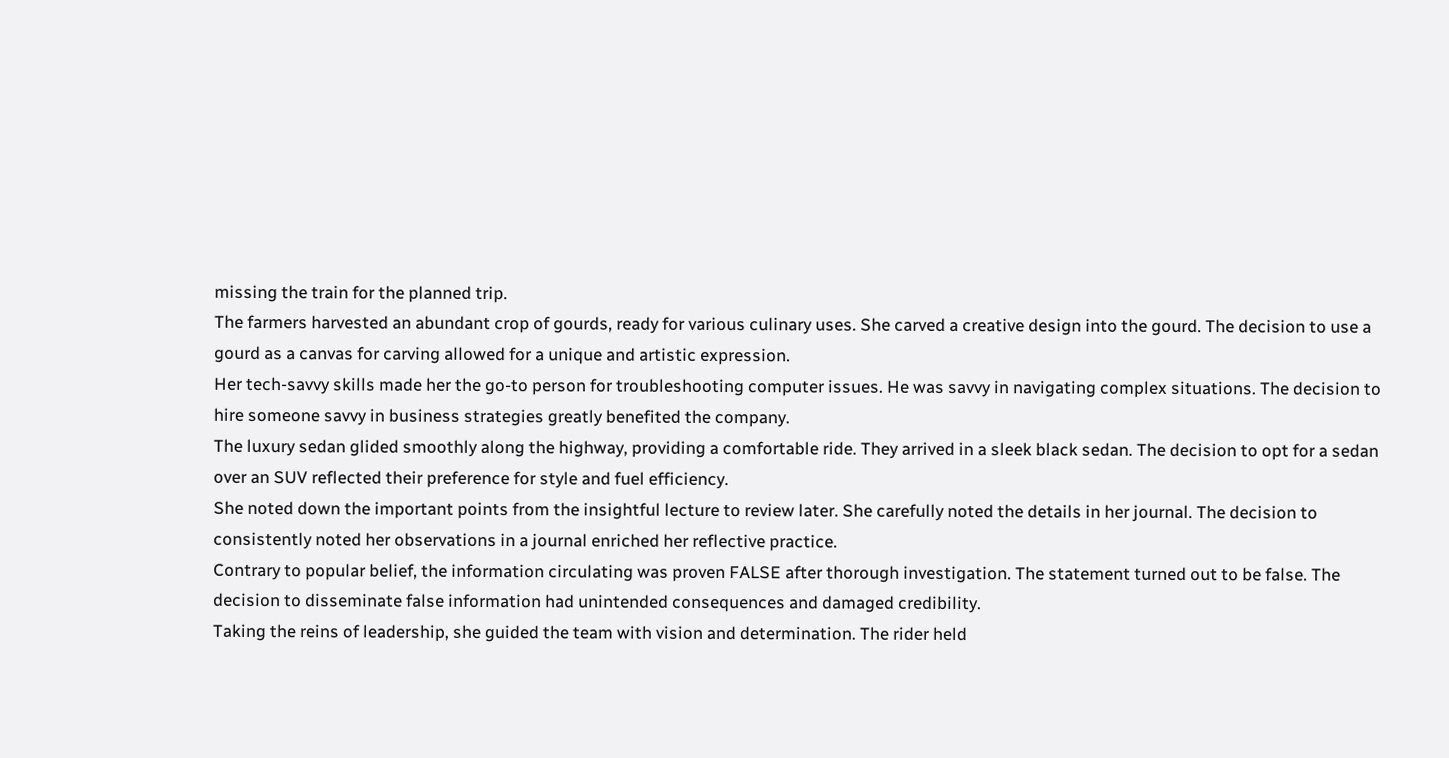missing the train for the planned trip.
The farmers harvested an abundant crop of gourds, ready for various culinary uses. She carved a creative design into the gourd. The decision to use a gourd as a canvas for carving allowed for a unique and artistic expression.
Her tech-savvy skills made her the go-to person for troubleshooting computer issues. He was savvy in navigating complex situations. The decision to hire someone savvy in business strategies greatly benefited the company.
The luxury sedan glided smoothly along the highway, providing a comfortable ride. They arrived in a sleek black sedan. The decision to opt for a sedan over an SUV reflected their preference for style and fuel efficiency.
She noted down the important points from the insightful lecture to review later. She carefully noted the details in her journal. The decision to consistently noted her observations in a journal enriched her reflective practice.
Contrary to popular belief, the information circulating was proven FALSE after thorough investigation. The statement turned out to be false. The decision to disseminate false information had unintended consequences and damaged credibility.
Taking the reins of leadership, she guided the team with vision and determination. The rider held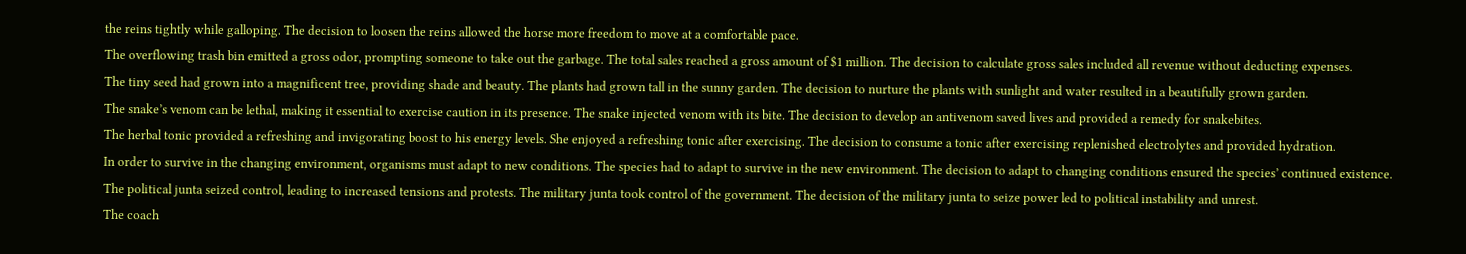the reins tightly while galloping. The decision to loosen the reins allowed the horse more freedom to move at a comfortable pace.
The overflowing trash bin emitted a gross odor, prompting someone to take out the garbage. The total sales reached a gross amount of $1 million. The decision to calculate gross sales included all revenue without deducting expenses.
The tiny seed had grown into a magnificent tree, providing shade and beauty. The plants had grown tall in the sunny garden. The decision to nurture the plants with sunlight and water resulted in a beautifully grown garden.
The snake’s venom can be lethal, making it essential to exercise caution in its presence. The snake injected venom with its bite. The decision to develop an antivenom saved lives and provided a remedy for snakebites.
The herbal tonic provided a refreshing and invigorating boost to his energy levels. She enjoyed a refreshing tonic after exercising. The decision to consume a tonic after exercising replenished electrolytes and provided hydration.
In order to survive in the changing environment, organisms must adapt to new conditions. The species had to adapt to survive in the new environment. The decision to adapt to changing conditions ensured the species’ continued existence.
The political junta seized control, leading to increased tensions and protests. The military junta took control of the government. The decision of the military junta to seize power led to political instability and unrest.
The coach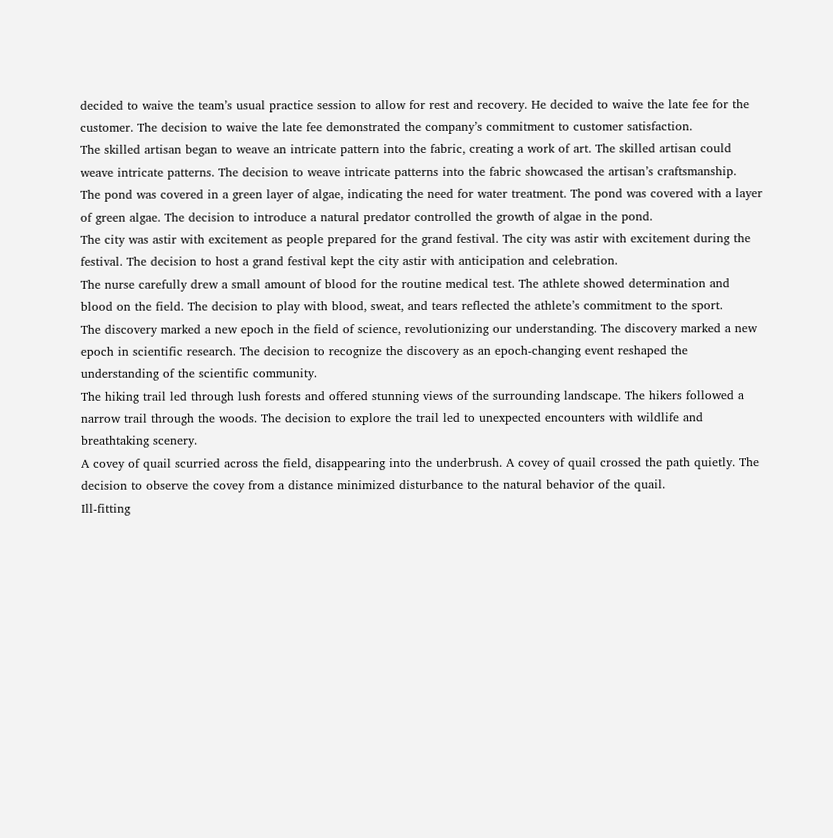decided to waive the team’s usual practice session to allow for rest and recovery. He decided to waive the late fee for the customer. The decision to waive the late fee demonstrated the company’s commitment to customer satisfaction.
The skilled artisan began to weave an intricate pattern into the fabric, creating a work of art. The skilled artisan could weave intricate patterns. The decision to weave intricate patterns into the fabric showcased the artisan’s craftsmanship.
The pond was covered in a green layer of algae, indicating the need for water treatment. The pond was covered with a layer of green algae. The decision to introduce a natural predator controlled the growth of algae in the pond.
The city was astir with excitement as people prepared for the grand festival. The city was astir with excitement during the festival. The decision to host a grand festival kept the city astir with anticipation and celebration.
The nurse carefully drew a small amount of blood for the routine medical test. The athlete showed determination and blood on the field. The decision to play with blood, sweat, and tears reflected the athlete’s commitment to the sport.
The discovery marked a new epoch in the field of science, revolutionizing our understanding. The discovery marked a new epoch in scientific research. The decision to recognize the discovery as an epoch-changing event reshaped the understanding of the scientific community.
The hiking trail led through lush forests and offered stunning views of the surrounding landscape. The hikers followed a narrow trail through the woods. The decision to explore the trail led to unexpected encounters with wildlife and breathtaking scenery.
A covey of quail scurried across the field, disappearing into the underbrush. A covey of quail crossed the path quietly. The decision to observe the covey from a distance minimized disturbance to the natural behavior of the quail.
Ill-fitting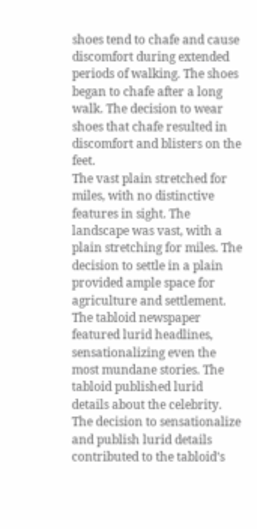shoes tend to chafe and cause discomfort during extended periods of walking. The shoes began to chafe after a long walk. The decision to wear shoes that chafe resulted in discomfort and blisters on the feet.
The vast plain stretched for miles, with no distinctive features in sight. The landscape was vast, with a plain stretching for miles. The decision to settle in a plain provided ample space for agriculture and settlement.
The tabloid newspaper featured lurid headlines, sensationalizing even the most mundane stories. The tabloid published lurid details about the celebrity. The decision to sensationalize and publish lurid details contributed to the tabloid’s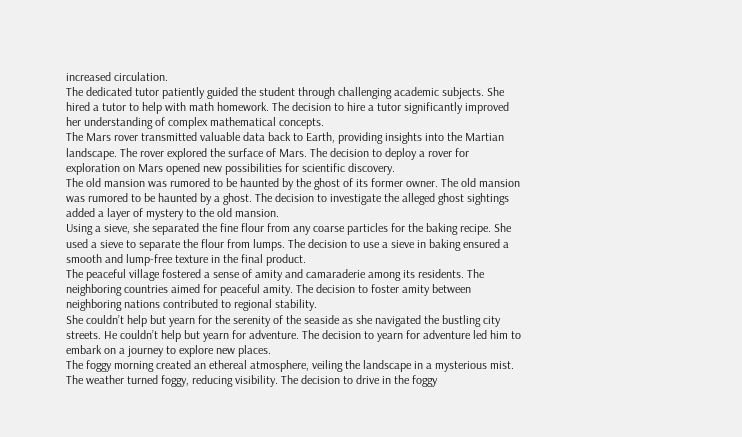increased circulation.
The dedicated tutor patiently guided the student through challenging academic subjects. She hired a tutor to help with math homework. The decision to hire a tutor significantly improved her understanding of complex mathematical concepts.
The Mars rover transmitted valuable data back to Earth, providing insights into the Martian landscape. The rover explored the surface of Mars. The decision to deploy a rover for exploration on Mars opened new possibilities for scientific discovery.
The old mansion was rumored to be haunted by the ghost of its former owner. The old mansion was rumored to be haunted by a ghost. The decision to investigate the alleged ghost sightings added a layer of mystery to the old mansion.
Using a sieve, she separated the fine flour from any coarse particles for the baking recipe. She used a sieve to separate the flour from lumps. The decision to use a sieve in baking ensured a smooth and lump-free texture in the final product.
The peaceful village fostered a sense of amity and camaraderie among its residents. The neighboring countries aimed for peaceful amity. The decision to foster amity between neighboring nations contributed to regional stability.
She couldn’t help but yearn for the serenity of the seaside as she navigated the bustling city streets. He couldn’t help but yearn for adventure. The decision to yearn for adventure led him to embark on a journey to explore new places.
The foggy morning created an ethereal atmosphere, veiling the landscape in a mysterious mist. The weather turned foggy, reducing visibility. The decision to drive in the foggy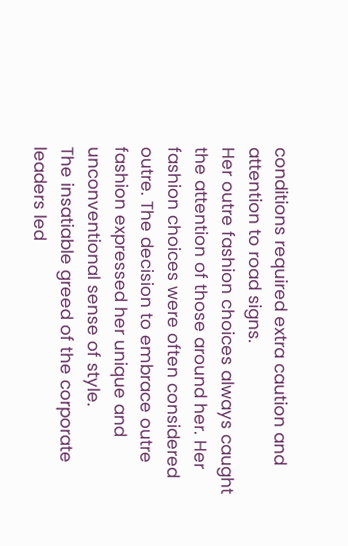conditions required extra caution and attention to road signs.
Her outre fashion choices always caught the attention of those around her. Her fashion choices were often considered outre. The decision to embrace outre fashion expressed her unique and unconventional sense of style.
The insatiable greed of the corporate leaders led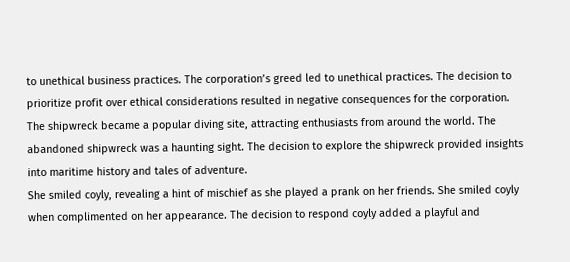to unethical business practices. The corporation’s greed led to unethical practices. The decision to prioritize profit over ethical considerations resulted in negative consequences for the corporation.
The shipwreck became a popular diving site, attracting enthusiasts from around the world. The abandoned shipwreck was a haunting sight. The decision to explore the shipwreck provided insights into maritime history and tales of adventure.
She smiled coyly, revealing a hint of mischief as she played a prank on her friends. She smiled coyly when complimented on her appearance. The decision to respond coyly added a playful and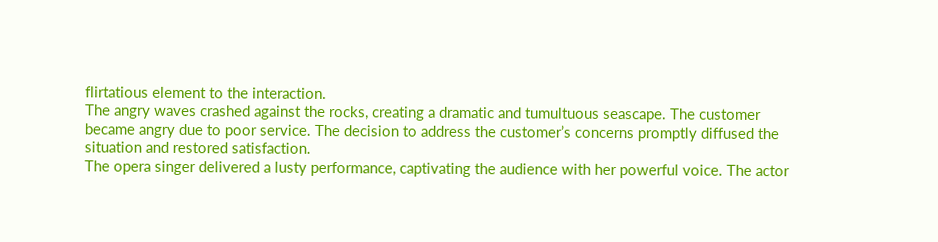flirtatious element to the interaction.
The angry waves crashed against the rocks, creating a dramatic and tumultuous seascape. The customer became angry due to poor service. The decision to address the customer’s concerns promptly diffused the situation and restored satisfaction.
The opera singer delivered a lusty performance, captivating the audience with her powerful voice. The actor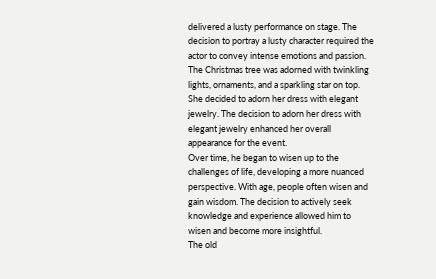delivered a lusty performance on stage. The decision to portray a lusty character required the actor to convey intense emotions and passion.
The Christmas tree was adorned with twinkling lights, ornaments, and a sparkling star on top. She decided to adorn her dress with elegant jewelry. The decision to adorn her dress with elegant jewelry enhanced her overall appearance for the event.
Over time, he began to wisen up to the challenges of life, developing a more nuanced perspective. With age, people often wisen and gain wisdom. The decision to actively seek knowledge and experience allowed him to wisen and become more insightful.
The old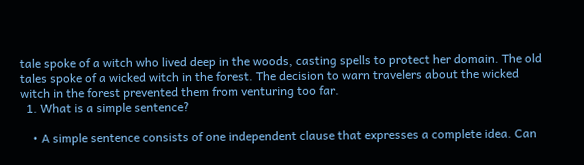tale spoke of a witch who lived deep in the woods, casting spells to protect her domain. The old tales spoke of a wicked witch in the forest. The decision to warn travelers about the wicked witch in the forest prevented them from venturing too far.
  1. What is a simple sentence?

    • A simple sentence consists of one independent clause that expresses a complete idea. Can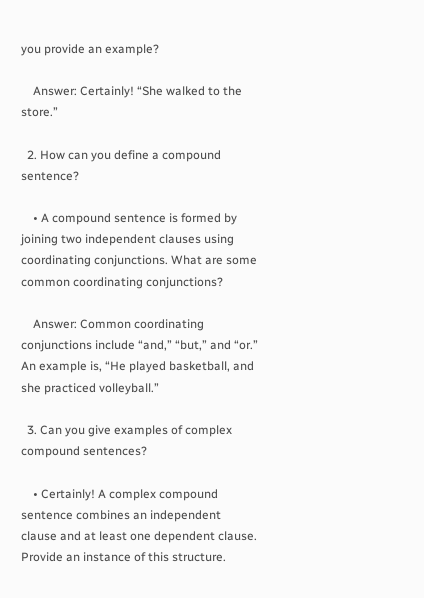you provide an example?

    Answer: Certainly! “She walked to the store.”

  2. How can you define a compound sentence?

    • A compound sentence is formed by joining two independent clauses using coordinating conjunctions. What are some common coordinating conjunctions?

    Answer: Common coordinating conjunctions include “and,” “but,” and “or.” An example is, “He played basketball, and she practiced volleyball.”

  3. Can you give examples of complex compound sentences?

    • Certainly! A complex compound sentence combines an independent clause and at least one dependent clause. Provide an instance of this structure.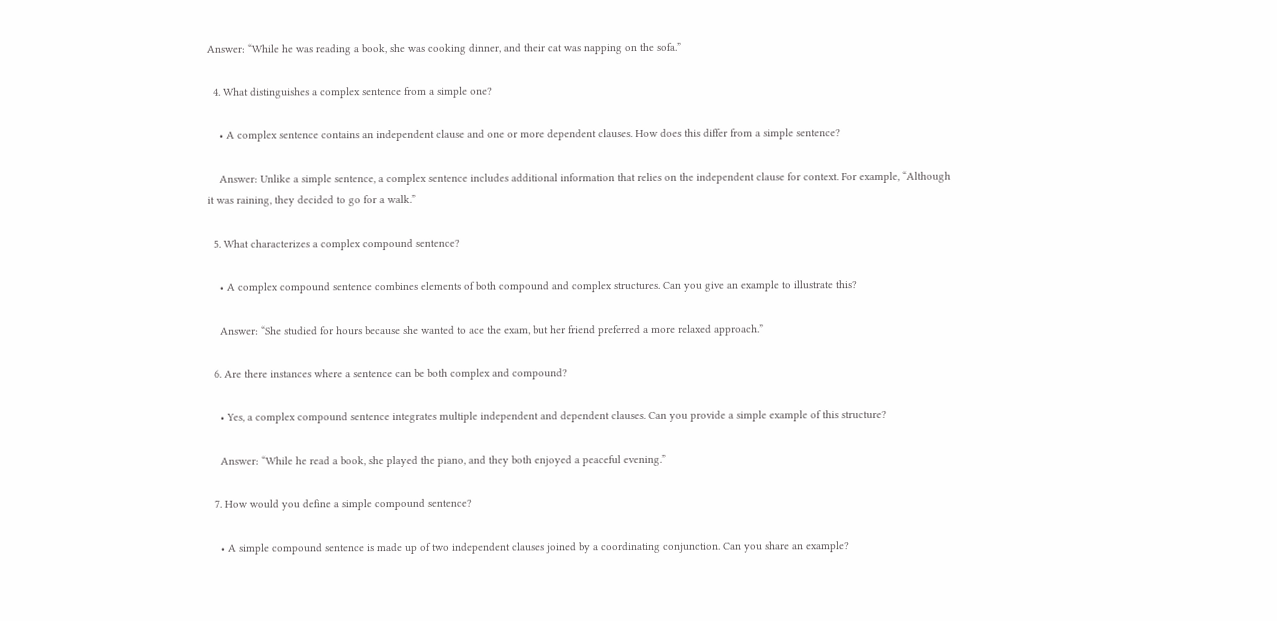Answer: “While he was reading a book, she was cooking dinner, and their cat was napping on the sofa.”

  4. What distinguishes a complex sentence from a simple one?

    • A complex sentence contains an independent clause and one or more dependent clauses. How does this differ from a simple sentence?

    Answer: Unlike a simple sentence, a complex sentence includes additional information that relies on the independent clause for context. For example, “Although it was raining, they decided to go for a walk.”

  5. What characterizes a complex compound sentence?

    • A complex compound sentence combines elements of both compound and complex structures. Can you give an example to illustrate this?

    Answer: “She studied for hours because she wanted to ace the exam, but her friend preferred a more relaxed approach.”

  6. Are there instances where a sentence can be both complex and compound?

    • Yes, a complex compound sentence integrates multiple independent and dependent clauses. Can you provide a simple example of this structure?

    Answer: “While he read a book, she played the piano, and they both enjoyed a peaceful evening.”

  7. How would you define a simple compound sentence?

    • A simple compound sentence is made up of two independent clauses joined by a coordinating conjunction. Can you share an example?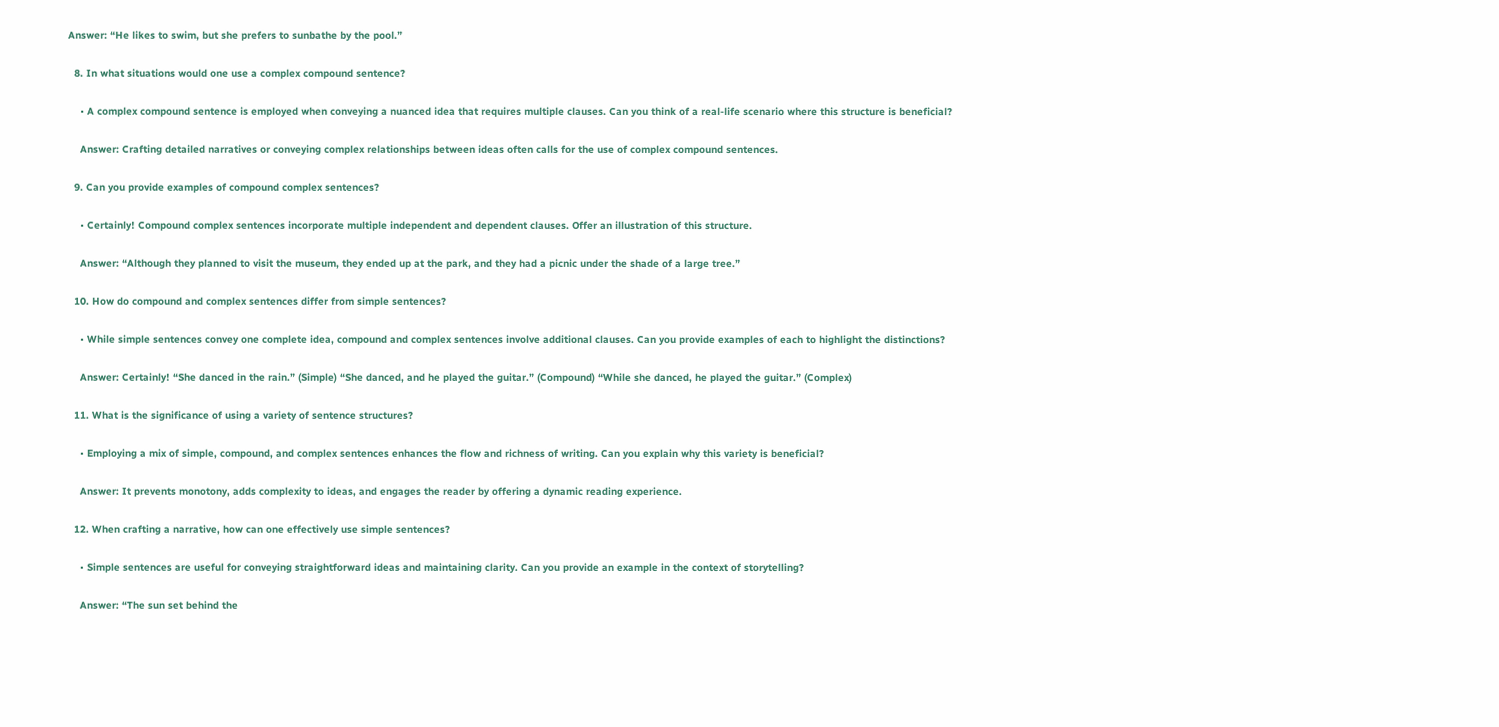Answer: “He likes to swim, but she prefers to sunbathe by the pool.”

  8. In what situations would one use a complex compound sentence?

    • A complex compound sentence is employed when conveying a nuanced idea that requires multiple clauses. Can you think of a real-life scenario where this structure is beneficial?

    Answer: Crafting detailed narratives or conveying complex relationships between ideas often calls for the use of complex compound sentences.

  9. Can you provide examples of compound complex sentences?

    • Certainly! Compound complex sentences incorporate multiple independent and dependent clauses. Offer an illustration of this structure.

    Answer: “Although they planned to visit the museum, they ended up at the park, and they had a picnic under the shade of a large tree.”

  10. How do compound and complex sentences differ from simple sentences?

    • While simple sentences convey one complete idea, compound and complex sentences involve additional clauses. Can you provide examples of each to highlight the distinctions?

    Answer: Certainly! “She danced in the rain.” (Simple) “She danced, and he played the guitar.” (Compound) “While she danced, he played the guitar.” (Complex)

  11. What is the significance of using a variety of sentence structures?

    • Employing a mix of simple, compound, and complex sentences enhances the flow and richness of writing. Can you explain why this variety is beneficial?

    Answer: It prevents monotony, adds complexity to ideas, and engages the reader by offering a dynamic reading experience.

  12. When crafting a narrative, how can one effectively use simple sentences?

    • Simple sentences are useful for conveying straightforward ideas and maintaining clarity. Can you provide an example in the context of storytelling?

    Answer: “The sun set behind the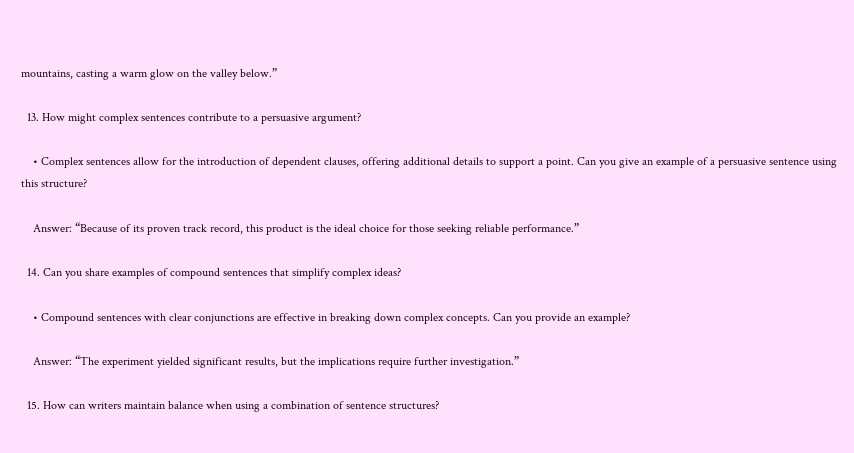mountains, casting a warm glow on the valley below.”

  13. How might complex sentences contribute to a persuasive argument?

    • Complex sentences allow for the introduction of dependent clauses, offering additional details to support a point. Can you give an example of a persuasive sentence using this structure?

    Answer: “Because of its proven track record, this product is the ideal choice for those seeking reliable performance.”

  14. Can you share examples of compound sentences that simplify complex ideas?

    • Compound sentences with clear conjunctions are effective in breaking down complex concepts. Can you provide an example?

    Answer: “The experiment yielded significant results, but the implications require further investigation.”

  15. How can writers maintain balance when using a combination of sentence structures?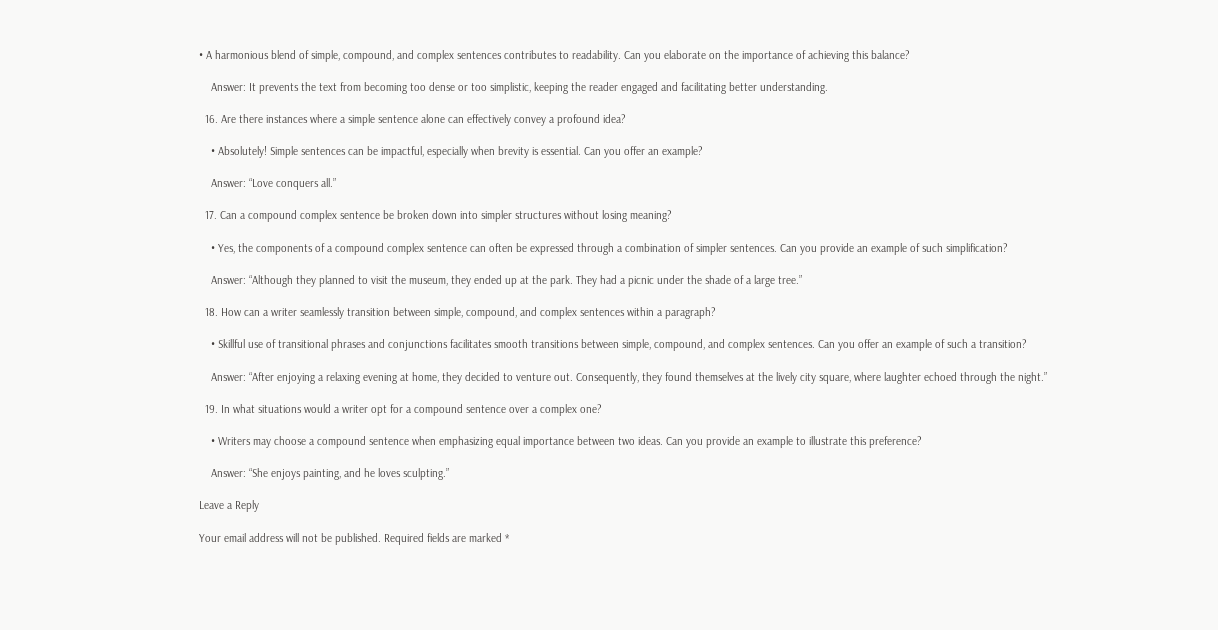• A harmonious blend of simple, compound, and complex sentences contributes to readability. Can you elaborate on the importance of achieving this balance?

    Answer: It prevents the text from becoming too dense or too simplistic, keeping the reader engaged and facilitating better understanding.

  16. Are there instances where a simple sentence alone can effectively convey a profound idea?

    • Absolutely! Simple sentences can be impactful, especially when brevity is essential. Can you offer an example?

    Answer: “Love conquers all.”

  17. Can a compound complex sentence be broken down into simpler structures without losing meaning?

    • Yes, the components of a compound complex sentence can often be expressed through a combination of simpler sentences. Can you provide an example of such simplification?

    Answer: “Although they planned to visit the museum, they ended up at the park. They had a picnic under the shade of a large tree.”

  18. How can a writer seamlessly transition between simple, compound, and complex sentences within a paragraph?

    • Skillful use of transitional phrases and conjunctions facilitates smooth transitions between simple, compound, and complex sentences. Can you offer an example of such a transition?

    Answer: “After enjoying a relaxing evening at home, they decided to venture out. Consequently, they found themselves at the lively city square, where laughter echoed through the night.”

  19. In what situations would a writer opt for a compound sentence over a complex one?

    • Writers may choose a compound sentence when emphasizing equal importance between two ideas. Can you provide an example to illustrate this preference?

    Answer: “She enjoys painting, and he loves sculpting.”

Leave a Reply

Your email address will not be published. Required fields are marked *